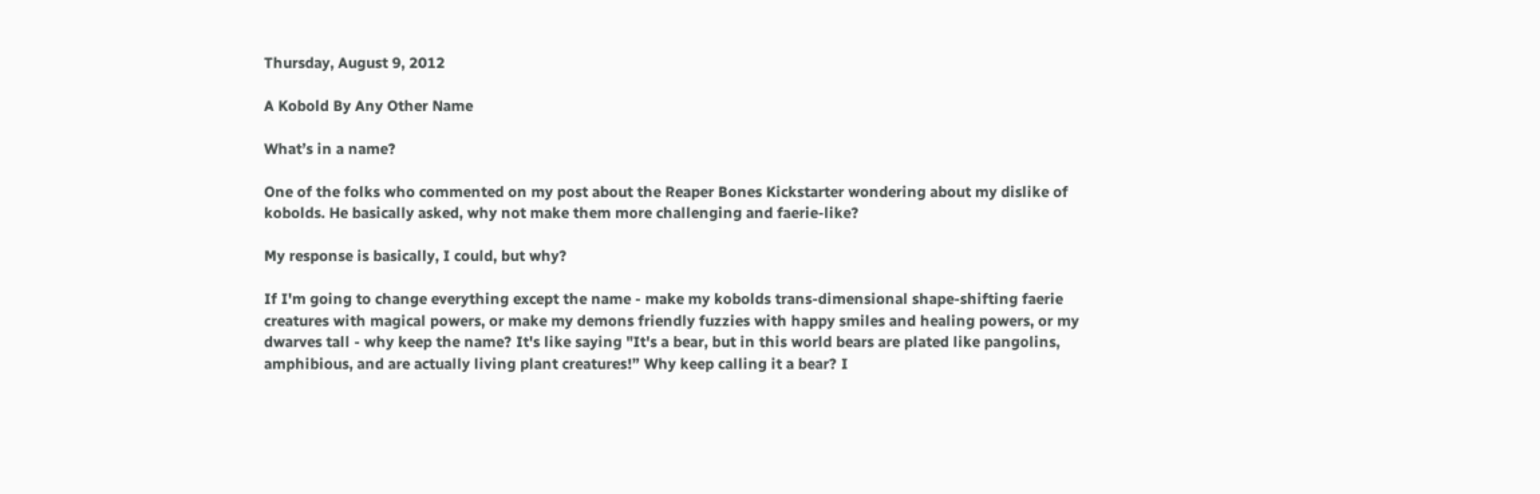Thursday, August 9, 2012

A Kobold By Any Other Name

What’s in a name?

One of the folks who commented on my post about the Reaper Bones Kickstarter wondering about my dislike of kobolds. He basically asked, why not make them more challenging and faerie-like?

My response is basically, I could, but why?

If I'm going to change everything except the name - make my kobolds trans-dimensional shape-shifting faerie creatures with magical powers, or make my demons friendly fuzzies with happy smiles and healing powers, or my dwarves tall - why keep the name? It's like saying "It's a bear, but in this world bears are plated like pangolins, amphibious, and are actually living plant creatures!” Why keep calling it a bear? I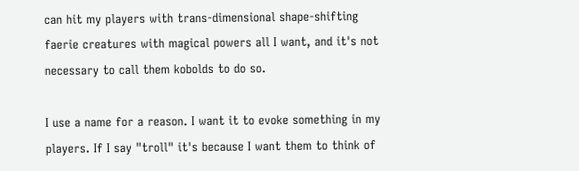can hit my players with trans-dimensional shape-shifting faerie creatures with magical powers all I want, and it's not necessary to call them kobolds to do so.

I use a name for a reason. I want it to evoke something in my players. If I say "troll" it's because I want them to think of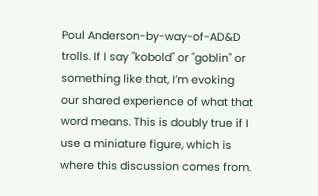Poul Anderson-by-way-of-AD&D trolls. If I say "kobold" or "goblin" or something like that, I’m evoking our shared experience of what that word means. This is doubly true if I use a miniature figure, which is where this discussion comes from.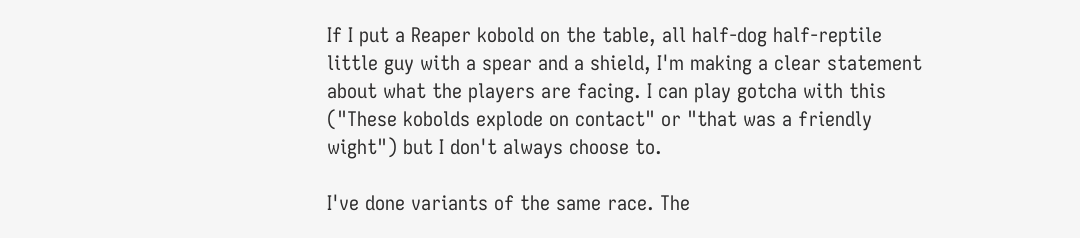If I put a Reaper kobold on the table, all half-dog half-reptile little guy with a spear and a shield, I'm making a clear statement about what the players are facing. I can play gotcha with this ("These kobolds explode on contact" or "that was a friendly wight") but I don't always choose to.

I've done variants of the same race. The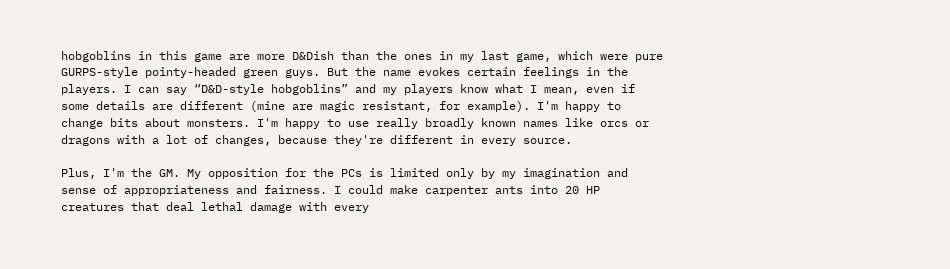hobgoblins in this game are more D&Dish than the ones in my last game, which were pure GURPS-style pointy-headed green guys. But the name evokes certain feelings in the players. I can say “D&D-style hobgoblins” and my players know what I mean, even if some details are different (mine are magic resistant, for example). I'm happy to change bits about monsters. I'm happy to use really broadly known names like orcs or dragons with a lot of changes, because they're different in every source.

Plus, I'm the GM. My opposition for the PCs is limited only by my imagination and sense of appropriateness and fairness. I could make carpenter ants into 20 HP creatures that deal lethal damage with every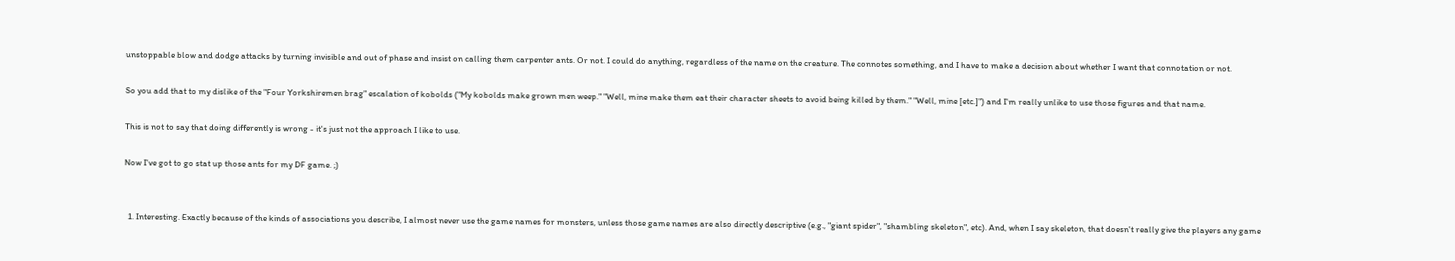unstoppable blow and dodge attacks by turning invisible and out of phase and insist on calling them carpenter ants. Or not. I could do anything, regardless of the name on the creature. The connotes something, and I have to make a decision about whether I want that connotation or not.

So you add that to my dislike of the "Four Yorkshiremen brag" escalation of kobolds ("My kobolds make grown men weep." "Well, mine make them eat their character sheets to avoid being killed by them." "Well, mine [etc.]") and I'm really unlike to use those figures and that name.

This is not to say that doing differently is wrong - it's just not the approach I like to use.

Now I've got to go stat up those ants for my DF game. ;)


  1. Interesting. Exactly because of the kinds of associations you describe, I almost never use the game names for monsters, unless those game names are also directly descriptive (e.g., "giant spider", "shambling skeleton", etc). And, when I say skeleton, that doesn't really give the players any game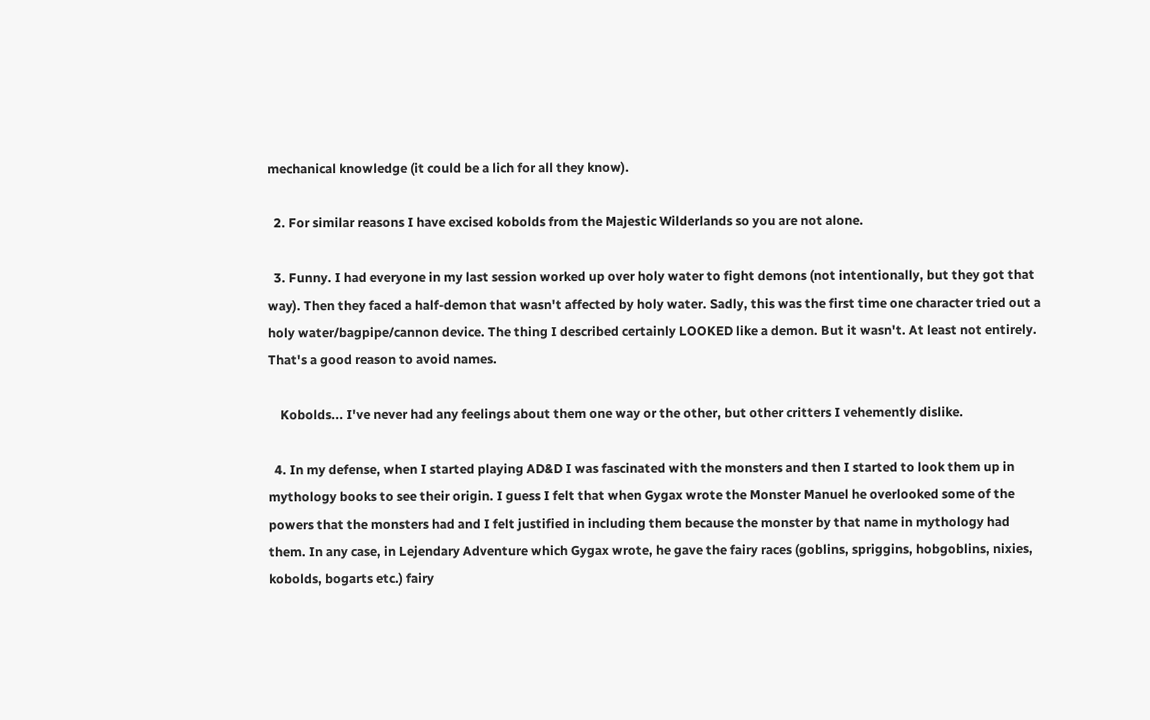mechanical knowledge (it could be a lich for all they know).

  2. For similar reasons I have excised kobolds from the Majestic Wilderlands so you are not alone.

  3. Funny. I had everyone in my last session worked up over holy water to fight demons (not intentionally, but they got that way). Then they faced a half-demon that wasn't affected by holy water. Sadly, this was the first time one character tried out a holy water/bagpipe/cannon device. The thing I described certainly LOOKED like a demon. But it wasn't. At least not entirely. That's a good reason to avoid names.

    Kobolds... I've never had any feelings about them one way or the other, but other critters I vehemently dislike.

  4. In my defense, when I started playing AD&D I was fascinated with the monsters and then I started to look them up in mythology books to see their origin. I guess I felt that when Gygax wrote the Monster Manuel he overlooked some of the powers that the monsters had and I felt justified in including them because the monster by that name in mythology had them. In any case, in Lejendary Adventure which Gygax wrote, he gave the fairy races (goblins, spriggins, hobgoblins, nixies, kobolds, bogarts etc.) fairy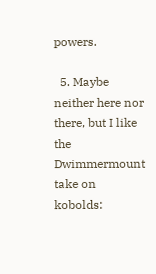powers.

  5. Maybe neither here nor there, but I like the Dwimmermount take on kobolds: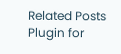Related Posts Plugin for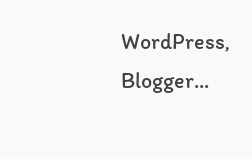WordPress, Blogger...